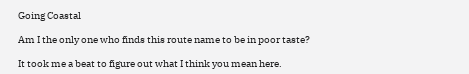Going Coastal

Am I the only one who finds this route name to be in poor taste?

It took me a beat to figure out what I think you mean here.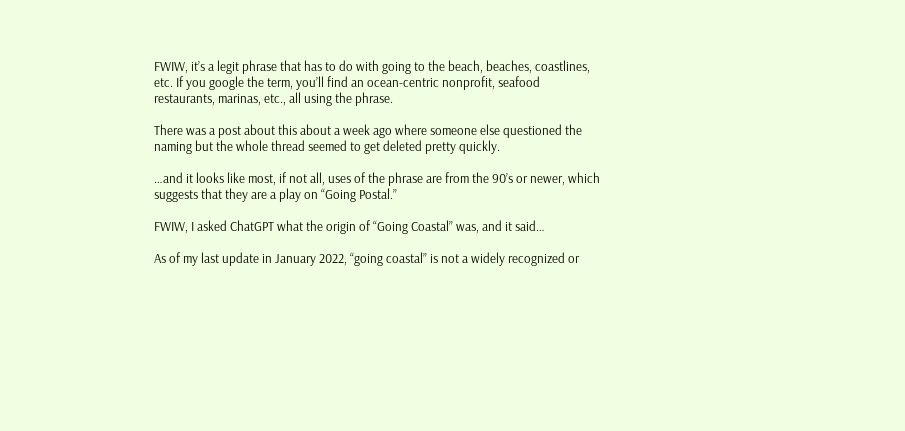FWIW, it’s a legit phrase that has to do with going to the beach, beaches, coastlines, etc. If you google the term, you’ll find an ocean-centric nonprofit, seafood restaurants, marinas, etc., all using the phrase.

There was a post about this about a week ago where someone else questioned the naming but the whole thread seemed to get deleted pretty quickly.

…and it looks like most, if not all, uses of the phrase are from the 90’s or newer, which suggests that they are a play on “Going Postal.”

FWIW, I asked ChatGPT what the origin of “Going Coastal” was, and it said…

As of my last update in January 2022, “going coastal” is not a widely recognized or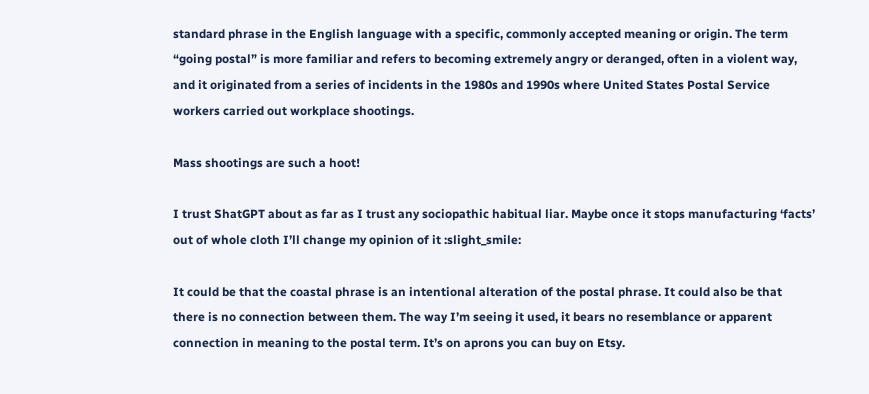standard phrase in the English language with a specific, commonly accepted meaning or origin. The term “going postal” is more familiar and refers to becoming extremely angry or deranged, often in a violent way, and it originated from a series of incidents in the 1980s and 1990s where United States Postal Service workers carried out workplace shootings.

Mass shootings are such a hoot!

I trust ShatGPT about as far as I trust any sociopathic habitual liar. Maybe once it stops manufacturing ‘facts’ out of whole cloth I’ll change my opinion of it :slight_smile:

It could be that the coastal phrase is an intentional alteration of the postal phrase. It could also be that there is no connection between them. The way I’m seeing it used, it bears no resemblance or apparent connection in meaning to the postal term. It’s on aprons you can buy on Etsy.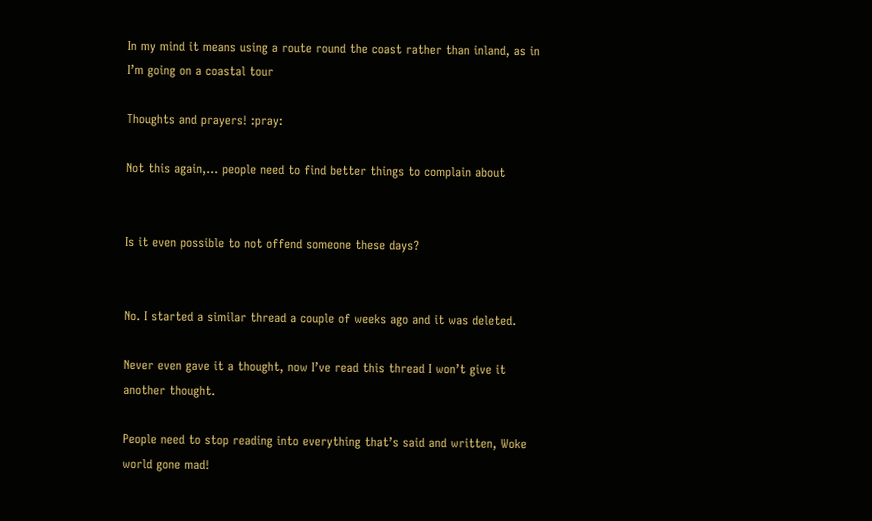In my mind it means using a route round the coast rather than inland, as in I’m going on a coastal tour

Thoughts and prayers! :pray:

Not this again,… people need to find better things to complain about


Is it even possible to not offend someone these days?


No. I started a similar thread a couple of weeks ago and it was deleted.

Never even gave it a thought, now I’ve read this thread I won’t give it another thought.

People need to stop reading into everything that’s said and written, Woke world gone mad!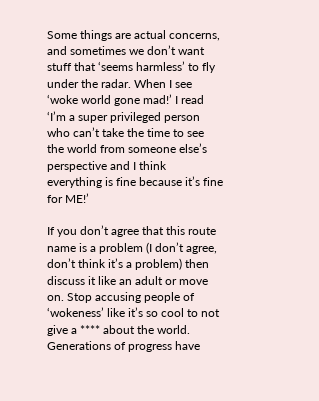Some things are actual concerns, and sometimes we don’t want stuff that ‘seems harmless’ to fly under the radar. When I see ‘woke world gone mad!’ I read ‘I’m a super privileged person who can’t take the time to see the world from someone else’s perspective and I think everything is fine because it’s fine for ME!’

If you don’t agree that this route name is a problem (I don’t agree, don’t think it’s a problem) then discuss it like an adult or move on. Stop accusing people of ‘wokeness’ like it’s so cool to not give a **** about the world. Generations of progress have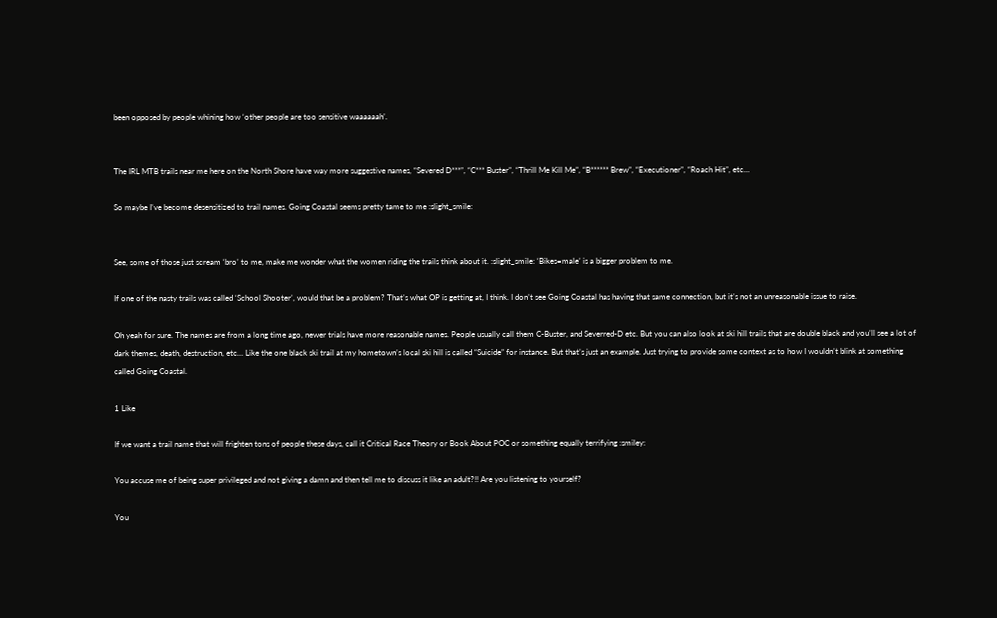been opposed by people whining how ‘other people are too sensitive waaaaaah’.


The IRL MTB trails near me here on the North Shore have way more suggestive names, “Severed D***”, “C*** Buster”, “Thrill Me Kill Me”, “B****** Brew”, “Executioner”, “Roach Hit”, etc…

So maybe I’ve become desensitized to trail names. Going Coastal seems pretty tame to me :slight_smile:


See, some of those just scream ‘bro’ to me, make me wonder what the women riding the trails think about it. :slight_smile: ‘Bikes=male’ is a bigger problem to me.

If one of the nasty trails was called ‘School Shooter’, would that be a problem? That’s what OP is getting at, I think. I don’t see Going Coastal has having that same connection, but it’s not an unreasonable issue to raise.

Oh yeah for sure. The names are from a long time ago, newer trials have more reasonable names. People usually call them C-Buster, and Severred-D etc. But you can also look at ski hill trails that are double black and you’ll see a lot of dark themes, death, destruction, etc… Like the one black ski trail at my hometown’s local ski hill is called “Suicide” for instance. But that’s just an example. Just trying to provide some context as to how I wouldn’t blink at something called Going Coastal.

1 Like

If we want a trail name that will frighten tons of people these days, call it Critical Race Theory or Book About POC or something equally terrifying :smiley:

You accuse me of being super privileged and not giving a damn and then tell me to discuss it like an adult?!! Are you listening to yourself?

You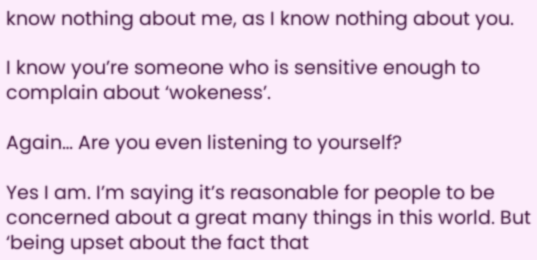know nothing about me, as I know nothing about you.

I know you’re someone who is sensitive enough to complain about ‘wokeness’.

Again… Are you even listening to yourself?

Yes I am. I’m saying it’s reasonable for people to be concerned about a great many things in this world. But ‘being upset about the fact that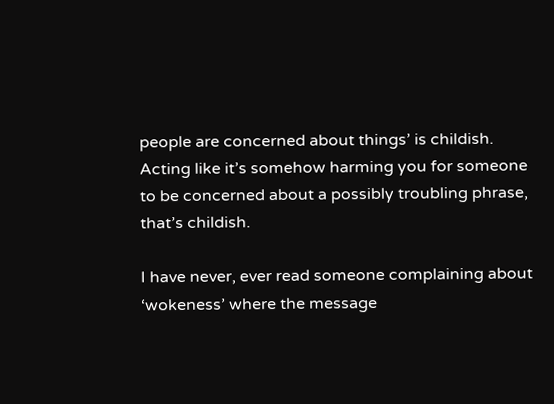people are concerned about things’ is childish. Acting like it’s somehow harming you for someone to be concerned about a possibly troubling phrase, that’s childish.

I have never, ever read someone complaining about ‘wokeness’ where the message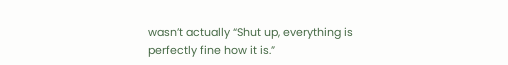wasn’t actually “Shut up, everything is perfectly fine how it is.”